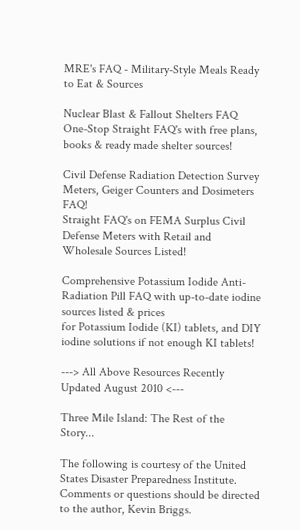MRE's FAQ - Military-Style Meals Ready to Eat & Sources

Nuclear Blast & Fallout Shelters FAQ
One-Stop Straight FAQ's with free plans, books & ready made shelter sources!

Civil Defense Radiation Detection Survey Meters, Geiger Counters and Dosimeters FAQ!
Straight FAQ's on FEMA Surplus Civil Defense Meters with Retail and Wholesale Sources Listed!

Comprehensive Potassium Iodide Anti-Radiation Pill FAQ with up-to-date iodine sources listed & prices
for Potassium Iodide (KI) tablets, and DIY iodine solutions if not enough KI tablets!

---> All Above Resources Recently Updated August 2010 <---

Three Mile Island: The Rest of the Story...

The following is courtesy of the United States Disaster Preparedness Institute.
Comments or questions should be directed to the author, Kevin Briggs.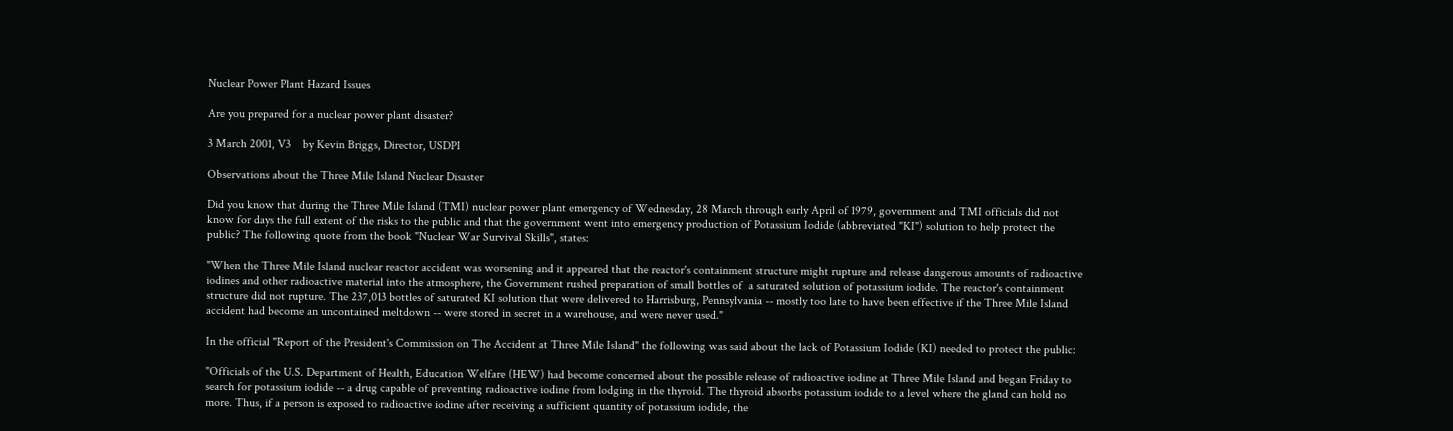Nuclear Power Plant Hazard Issues

Are you prepared for a nuclear power plant disaster?

3 March 2001, V3    by Kevin Briggs, Director, USDPI

Observations about the Three Mile Island Nuclear Disaster

Did you know that during the Three Mile Island (TMI) nuclear power plant emergency of Wednesday, 28 March through early April of 1979, government and TMI officials did not know for days the full extent of the risks to the public and that the government went into emergency production of Potassium Iodide (abbreviated "KI") solution to help protect the public? The following quote from the book "Nuclear War Survival Skills", states:

"When the Three Mile Island nuclear reactor accident was worsening and it appeared that the reactor's containment structure might rupture and release dangerous amounts of radioactive iodines and other radioactive material into the atmosphere, the Government rushed preparation of small bottles of  a saturated solution of potassium iodide. The reactor's containment structure did not rupture. The 237,013 bottles of saturated KI solution that were delivered to Harrisburg, Pennsylvania -- mostly too late to have been effective if the Three Mile Island accident had become an uncontained meltdown -- were stored in secret in a warehouse, and were never used."

In the official "Report of the President's Commission on The Accident at Three Mile Island" the following was said about the lack of Potassium Iodide (KI) needed to protect the public:

"Officials of the U.S. Department of Health, Education Welfare (HEW) had become concerned about the possible release of radioactive iodine at Three Mile Island and began Friday to search for potassium iodide -- a drug capable of preventing radioactive iodine from lodging in the thyroid. The thyroid absorbs potassium iodide to a level where the gland can hold no more. Thus, if a person is exposed to radioactive iodine after receiving a sufficient quantity of potassium iodide, the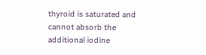thyroid is saturated and cannot absorb the additional iodine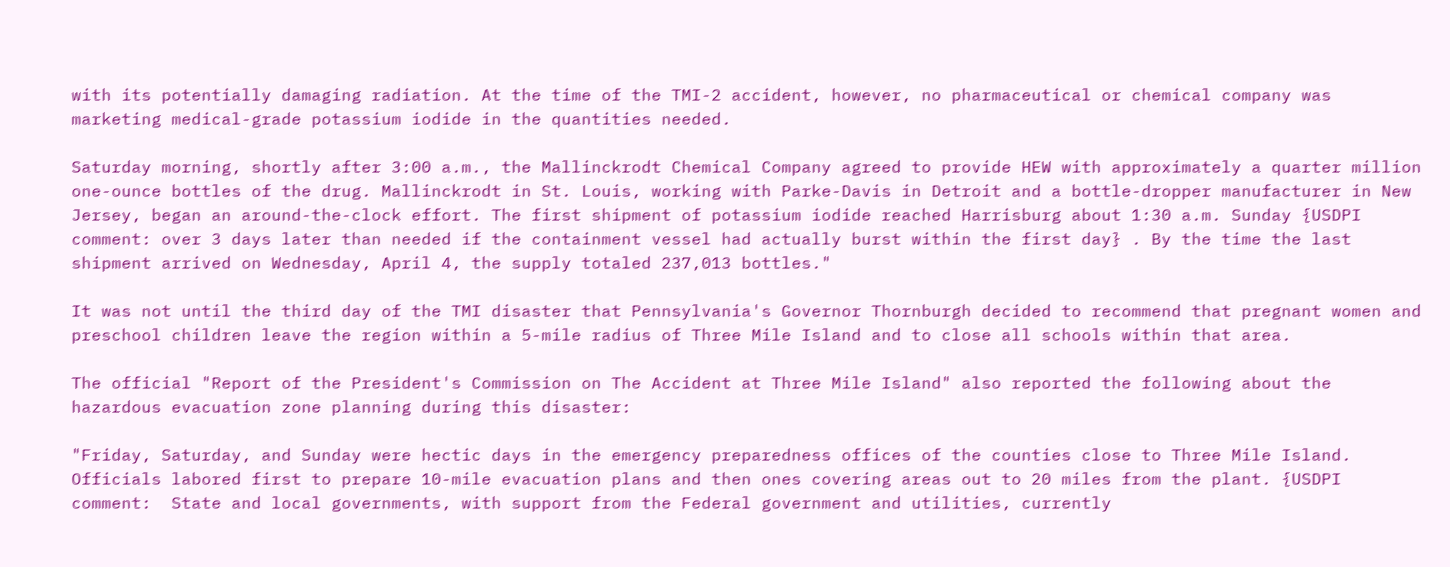with its potentially damaging radiation. At the time of the TMI-2 accident, however, no pharmaceutical or chemical company was marketing medical-grade potassium iodide in the quantities needed.

Saturday morning, shortly after 3:00 a.m., the Mallinckrodt Chemical Company agreed to provide HEW with approximately a quarter million one-ounce bottles of the drug. Mallinckrodt in St. Louis, working with Parke-Davis in Detroit and a bottle-dropper manufacturer in New Jersey, began an around-the-clock effort. The first shipment of potassium iodide reached Harrisburg about 1:30 a.m. Sunday {USDPI comment: over 3 days later than needed if the containment vessel had actually burst within the first day} . By the time the last shipment arrived on Wednesday, April 4, the supply totaled 237,013 bottles."

It was not until the third day of the TMI disaster that Pennsylvania's Governor Thornburgh decided to recommend that pregnant women and preschool children leave the region within a 5-mile radius of Three Mile Island and to close all schools within that area.

The official "Report of the President's Commission on The Accident at Three Mile Island" also reported the following about the hazardous evacuation zone planning during this disaster:

"Friday, Saturday, and Sunday were hectic days in the emergency preparedness offices of the counties close to Three Mile Island. Officials labored first to prepare 10-mile evacuation plans and then ones covering areas out to 20 miles from the plant. {USDPI comment:  State and local governments, with support from the Federal government and utilities, currently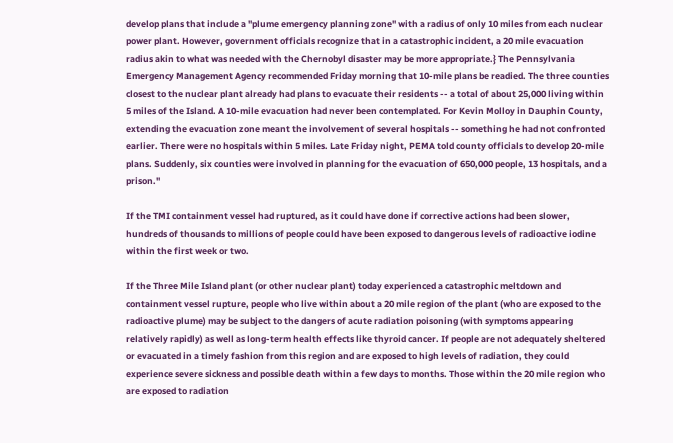develop plans that include a "plume emergency planning zone" with a radius of only 10 miles from each nuclear power plant. However, government officials recognize that in a catastrophic incident, a 20 mile evacuation radius akin to what was needed with the Chernobyl disaster may be more appropriate.} The Pennsylvania Emergency Management Agency recommended Friday morning that 10-mile plans be readied. The three counties closest to the nuclear plant already had plans to evacuate their residents -- a total of about 25,000 living within 5 miles of the Island. A 10-mile evacuation had never been contemplated. For Kevin Molloy in Dauphin County, extending the evacuation zone meant the involvement of several hospitals -- something he had not confronted earlier. There were no hospitals within 5 miles. Late Friday night, PEMA told county officials to develop 20-mile plans. Suddenly, six counties were involved in planning for the evacuation of 650,000 people, 13 hospitals, and a prison."

If the TMI containment vessel had ruptured, as it could have done if corrective actions had been slower, hundreds of thousands to millions of people could have been exposed to dangerous levels of radioactive iodine within the first week or two.

If the Three Mile Island plant (or other nuclear plant) today experienced a catastrophic meltdown and containment vessel rupture, people who live within about a 20 mile region of the plant (who are exposed to the radioactive plume) may be subject to the dangers of acute radiation poisoning (with symptoms appearing relatively rapidly) as well as long-term health effects like thyroid cancer. If people are not adequately sheltered or evacuated in a timely fashion from this region and are exposed to high levels of radiation, they could experience severe sickness and possible death within a few days to months. Those within the 20 mile region who are exposed to radiation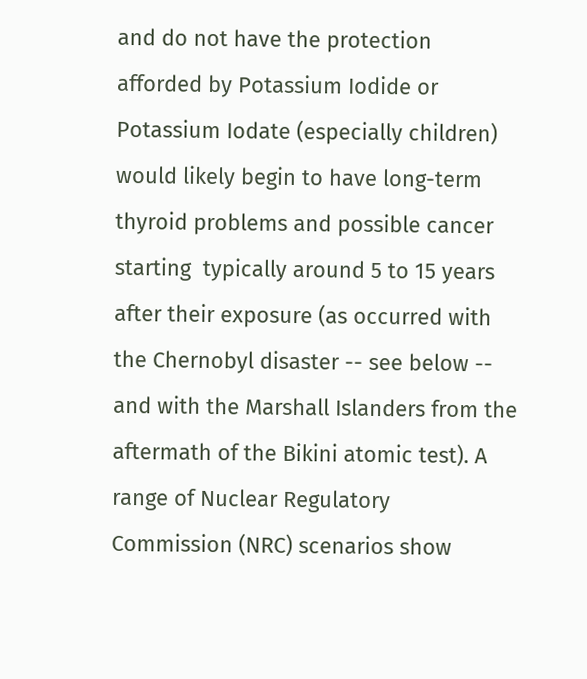and do not have the protection afforded by Potassium Iodide or Potassium Iodate (especially children) would likely begin to have long-term thyroid problems and possible cancer starting  typically around 5 to 15 years after their exposure (as occurred with the Chernobyl disaster -- see below -- and with the Marshall Islanders from the aftermath of the Bikini atomic test). A range of Nuclear Regulatory Commission (NRC) scenarios show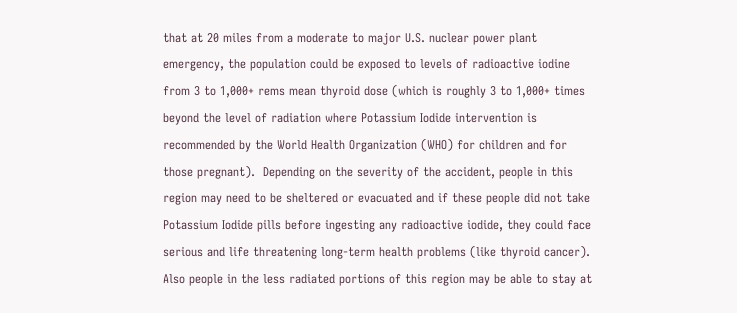that at 20 miles from a moderate to major U.S. nuclear power plant emergency, the population could be exposed to levels of radioactive iodine from 3 to 1,000+ rems mean thyroid dose (which is roughly 3 to 1,000+ times beyond the level of radiation where Potassium Iodide intervention is recommended by the World Health Organization (WHO) for children and for those pregnant).  Depending on the severity of the accident, people in this region may need to be sheltered or evacuated and if these people did not take Potassium Iodide pills before ingesting any radioactive iodide, they could face serious and life threatening long-term health problems (like thyroid cancer). Also people in the less radiated portions of this region may be able to stay at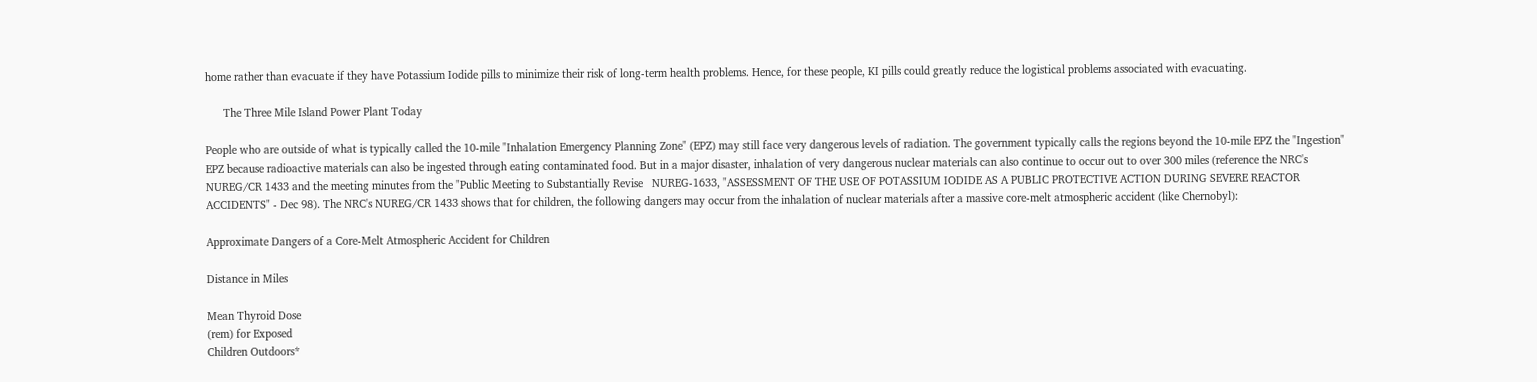home rather than evacuate if they have Potassium Iodide pills to minimize their risk of long-term health problems. Hence, for these people, KI pills could greatly reduce the logistical problems associated with evacuating.

      The Three Mile Island Power Plant Today

People who are outside of what is typically called the 10-mile "Inhalation Emergency Planning Zone" (EPZ) may still face very dangerous levels of radiation. The government typically calls the regions beyond the 10-mile EPZ the "Ingestion" EPZ because radioactive materials can also be ingested through eating contaminated food. But in a major disaster, inhalation of very dangerous nuclear materials can also continue to occur out to over 300 miles (reference the NRC's NUREG/CR 1433 and the meeting minutes from the "Public Meeting to Substantially Revise   NUREG-1633, "ASSESSMENT OF THE USE OF POTASSIUM IODIDE AS A PUBLIC PROTECTIVE ACTION DURING SEVERE REACTOR ACCIDENTS" - Dec 98). The NRC's NUREG/CR 1433 shows that for children, the following dangers may occur from the inhalation of nuclear materials after a massive core-melt atmospheric accident (like Chernobyl):

Approximate Dangers of a Core-Melt Atmospheric Accident for Children

Distance in Miles

Mean Thyroid Dose
(rem) for Exposed
Children Outdoors*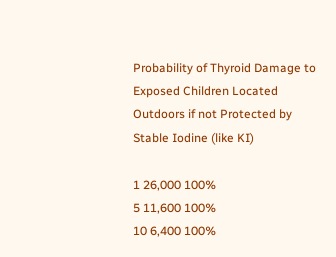Probability of Thyroid Damage to Exposed Children Located Outdoors if not Protected by Stable Iodine (like KI)

1 26,000 100%
5 11,600 100%
10 6,400 100%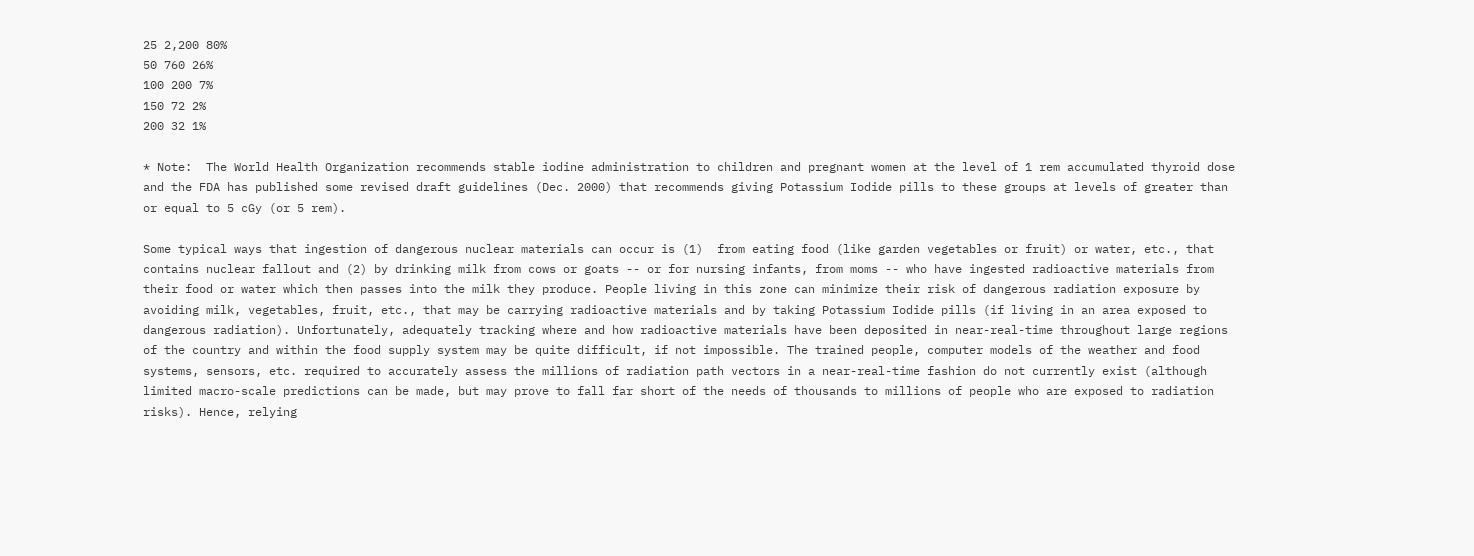25 2,200 80%
50 760 26%
100 200 7%
150 72 2%
200 32 1%

* Note:  The World Health Organization recommends stable iodine administration to children and pregnant women at the level of 1 rem accumulated thyroid dose and the FDA has published some revised draft guidelines (Dec. 2000) that recommends giving Potassium Iodide pills to these groups at levels of greater than or equal to 5 cGy (or 5 rem).

Some typical ways that ingestion of dangerous nuclear materials can occur is (1)  from eating food (like garden vegetables or fruit) or water, etc., that contains nuclear fallout and (2) by drinking milk from cows or goats -- or for nursing infants, from moms -- who have ingested radioactive materials from their food or water which then passes into the milk they produce. People living in this zone can minimize their risk of dangerous radiation exposure by avoiding milk, vegetables, fruit, etc., that may be carrying radioactive materials and by taking Potassium Iodide pills (if living in an area exposed to dangerous radiation). Unfortunately, adequately tracking where and how radioactive materials have been deposited in near-real-time throughout large regions of the country and within the food supply system may be quite difficult, if not impossible. The trained people, computer models of the weather and food systems, sensors, etc. required to accurately assess the millions of radiation path vectors in a near-real-time fashion do not currently exist (although limited macro-scale predictions can be made, but may prove to fall far short of the needs of thousands to millions of people who are exposed to radiation risks). Hence, relying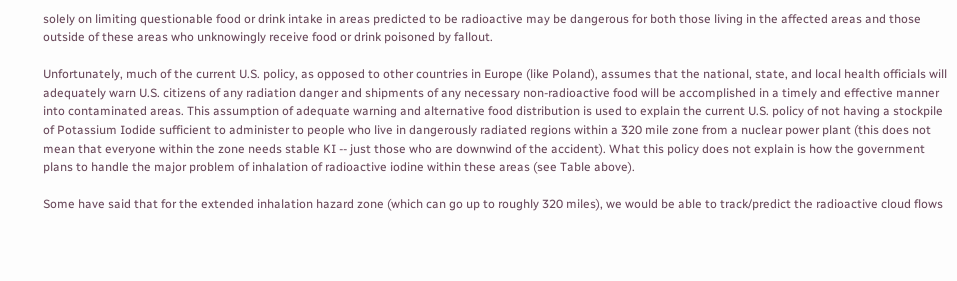solely on limiting questionable food or drink intake in areas predicted to be radioactive may be dangerous for both those living in the affected areas and those outside of these areas who unknowingly receive food or drink poisoned by fallout.

Unfortunately, much of the current U.S. policy, as opposed to other countries in Europe (like Poland), assumes that the national, state, and local health officials will adequately warn U.S. citizens of any radiation danger and shipments of any necessary non-radioactive food will be accomplished in a timely and effective manner into contaminated areas. This assumption of adequate warning and alternative food distribution is used to explain the current U.S. policy of not having a stockpile of Potassium Iodide sufficient to administer to people who live in dangerously radiated regions within a 320 mile zone from a nuclear power plant (this does not mean that everyone within the zone needs stable KI -- just those who are downwind of the accident). What this policy does not explain is how the government plans to handle the major problem of inhalation of radioactive iodine within these areas (see Table above).

Some have said that for the extended inhalation hazard zone (which can go up to roughly 320 miles), we would be able to track/predict the radioactive cloud flows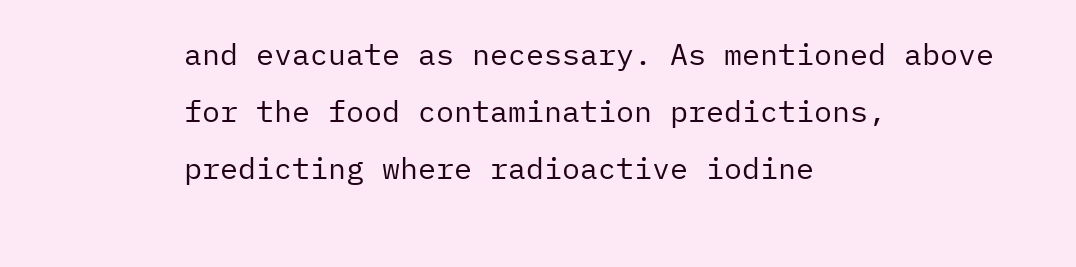and evacuate as necessary. As mentioned above for the food contamination predictions, predicting where radioactive iodine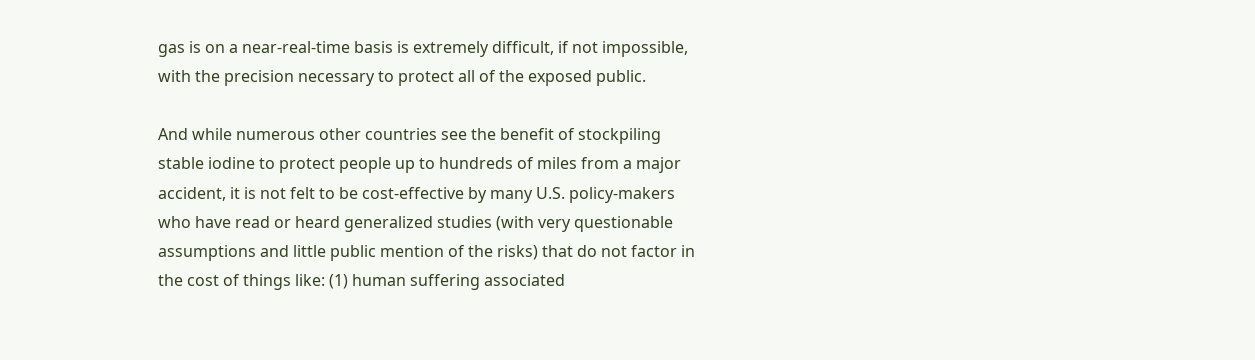gas is on a near-real-time basis is extremely difficult, if not impossible, with the precision necessary to protect all of the exposed public.

And while numerous other countries see the benefit of stockpiling stable iodine to protect people up to hundreds of miles from a major accident, it is not felt to be cost-effective by many U.S. policy-makers who have read or heard generalized studies (with very questionable assumptions and little public mention of the risks) that do not factor in the cost of things like: (1) human suffering associated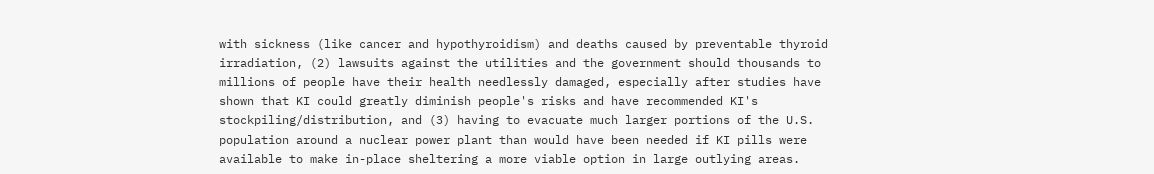with sickness (like cancer and hypothyroidism) and deaths caused by preventable thyroid irradiation, (2) lawsuits against the utilities and the government should thousands to millions of people have their health needlessly damaged, especially after studies have shown that KI could greatly diminish people's risks and have recommended KI's stockpiling/distribution, and (3) having to evacuate much larger portions of the U.S. population around a nuclear power plant than would have been needed if KI pills were available to make in-place sheltering a more viable option in large outlying areas.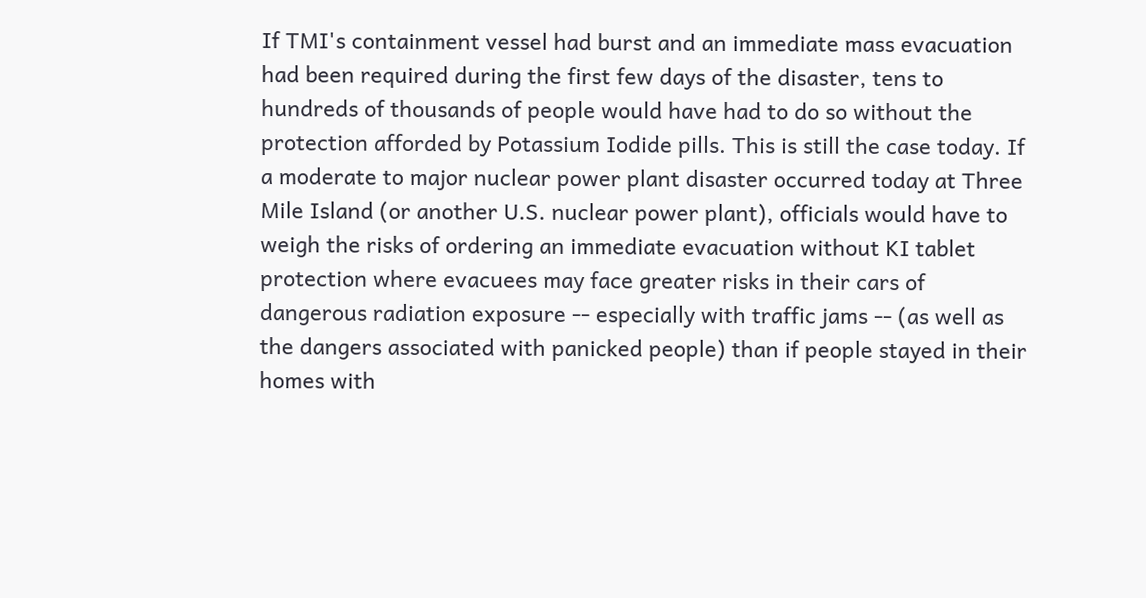If TMI's containment vessel had burst and an immediate mass evacuation had been required during the first few days of the disaster, tens to hundreds of thousands of people would have had to do so without the protection afforded by Potassium Iodide pills. This is still the case today. If a moderate to major nuclear power plant disaster occurred today at Three Mile Island (or another U.S. nuclear power plant), officials would have to weigh the risks of ordering an immediate evacuation without KI tablet protection where evacuees may face greater risks in their cars of dangerous radiation exposure -- especially with traffic jams -- (as well as the dangers associated with panicked people) than if people stayed in their homes with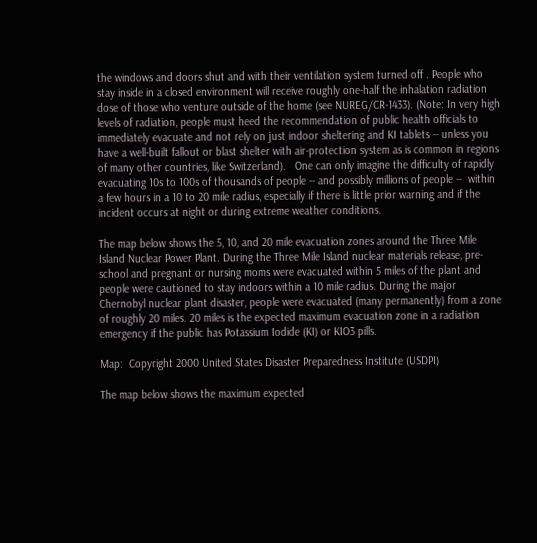the windows and doors shut and with their ventilation system turned off . People who stay inside in a closed environment will receive roughly one-half the inhalation radiation dose of those who venture outside of the home (see NUREG/CR-1433). (Note: In very high levels of radiation, people must heed the recommendation of public health officials to immediately evacuate and not rely on just indoor sheltering and KI tablets -- unless you have a well-built fallout or blast shelter with air-protection system as is common in regions of many other countries, like Switzerland).   One can only imagine the difficulty of rapidly evacuating 10s to 100s of thousands of people -- and possibly millions of people --  within a few hours in a 10 to 20 mile radius, especially if there is little prior warning and if the incident occurs at night or during extreme weather conditions.

The map below shows the 5, 10, and 20 mile evacuation zones around the Three Mile Island Nuclear Power Plant. During the Three Mile Island nuclear materials release, pre-school and pregnant or nursing moms were evacuated within 5 miles of the plant and people were cautioned to stay indoors within a 10 mile radius. During the major Chernobyl nuclear plant disaster, people were evacuated (many permanently) from a zone of roughly 20 miles. 20 miles is the expected maximum evacuation zone in a radiation emergency if the public has Potassium Iodide (KI) or KIO3 pills.

Map:  Copyright 2000 United States Disaster Preparedness Institute (USDPI)

The map below shows the maximum expected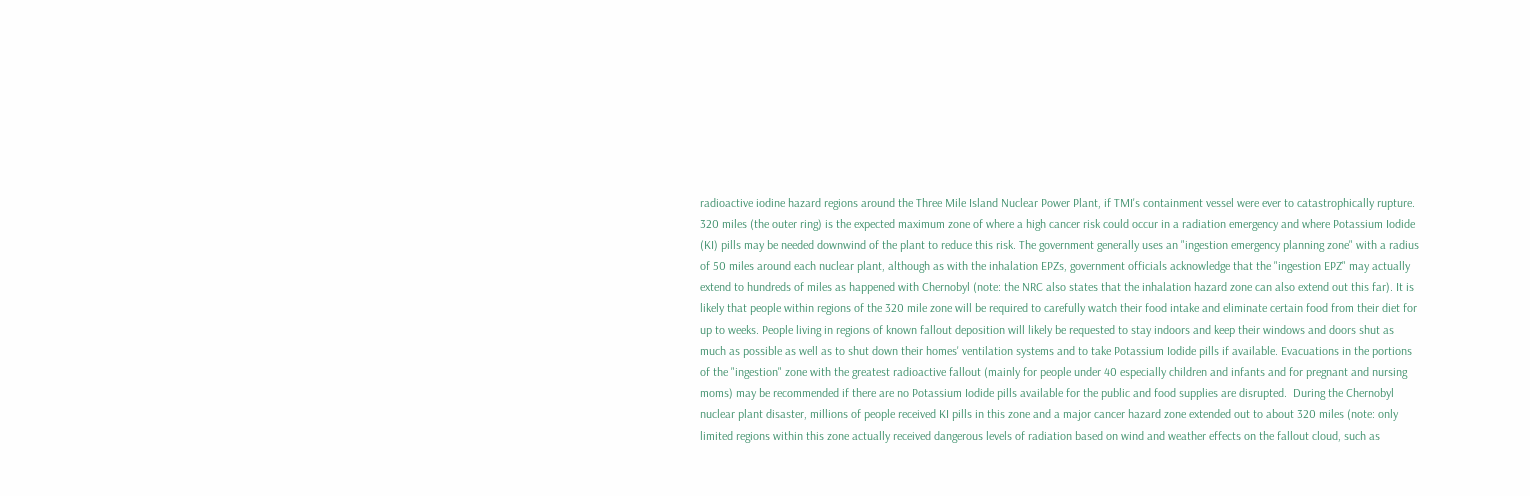radioactive iodine hazard regions around the Three Mile Island Nuclear Power Plant, if TMI's containment vessel were ever to catastrophically rupture.  320 miles (the outer ring) is the expected maximum zone of where a high cancer risk could occur in a radiation emergency and where Potassium Iodide (KI) pills may be needed downwind of the plant to reduce this risk. The government generally uses an "ingestion emergency planning zone" with a radius of 50 miles around each nuclear plant, although as with the inhalation EPZs, government officials acknowledge that the "ingestion EPZ" may actually extend to hundreds of miles as happened with Chernobyl (note: the NRC also states that the inhalation hazard zone can also extend out this far). It is likely that people within regions of the 320 mile zone will be required to carefully watch their food intake and eliminate certain food from their diet for up to weeks. People living in regions of known fallout deposition will likely be requested to stay indoors and keep their windows and doors shut as much as possible as well as to shut down their homes' ventilation systems and to take Potassium Iodide pills if available. Evacuations in the portions of the "ingestion" zone with the greatest radioactive fallout (mainly for people under 40 especially children and infants and for pregnant and nursing moms) may be recommended if there are no Potassium Iodide pills available for the public and food supplies are disrupted.  During the Chernobyl nuclear plant disaster, millions of people received KI pills in this zone and a major cancer hazard zone extended out to about 320 miles (note: only limited regions within this zone actually received dangerous levels of radiation based on wind and weather effects on the fallout cloud, such as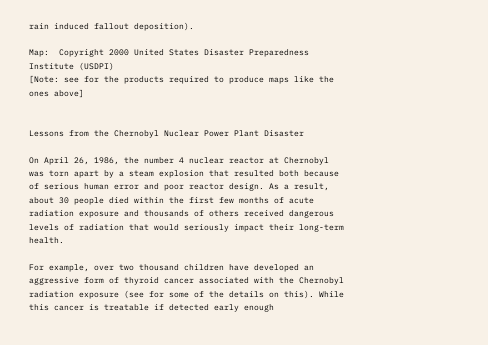rain induced fallout deposition).

Map:  Copyright 2000 United States Disaster Preparedness Institute (USDPI)
[Note: see for the products required to produce maps like the ones above]


Lessons from the Chernobyl Nuclear Power Plant Disaster

On April 26, 1986, the number 4 nuclear reactor at Chernobyl was torn apart by a steam explosion that resulted both because of serious human error and poor reactor design. As a result, about 30 people died within the first few months of acute radiation exposure and thousands of others received dangerous levels of radiation that would seriously impact their long-term health.

For example, over two thousand children have developed an aggressive form of thyroid cancer associated with the Chernobyl radiation exposure (see for some of the details on this). While this cancer is treatable if detected early enough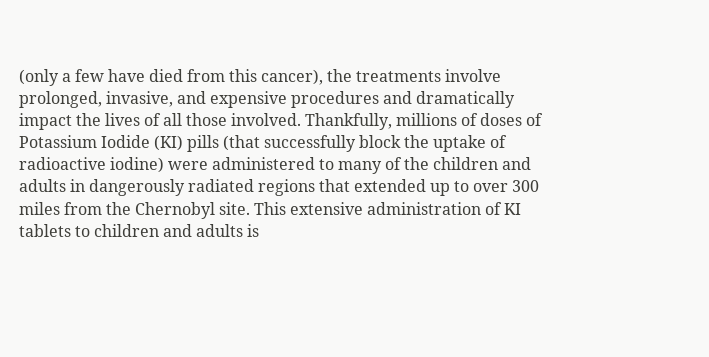(only a few have died from this cancer), the treatments involve prolonged, invasive, and expensive procedures and dramatically impact the lives of all those involved. Thankfully, millions of doses of Potassium Iodide (KI) pills (that successfully block the uptake of radioactive iodine) were administered to many of the children and adults in dangerously radiated regions that extended up to over 300 miles from the Chernobyl site. This extensive administration of KI tablets to children and adults is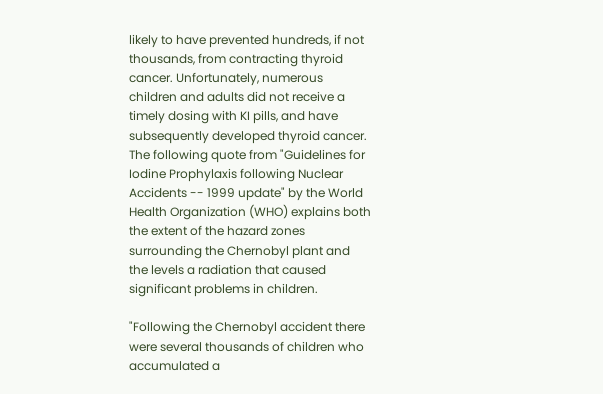likely to have prevented hundreds, if not thousands, from contracting thyroid cancer. Unfortunately, numerous children and adults did not receive a timely dosing with KI pills, and have subsequently developed thyroid cancer. The following quote from "Guidelines for Iodine Prophylaxis following Nuclear Accidents -- 1999 update" by the World Health Organization (WHO) explains both the extent of the hazard zones surrounding the Chernobyl plant and the levels a radiation that caused significant problems in children.

"Following the Chernobyl accident there were several thousands of children who accumulated a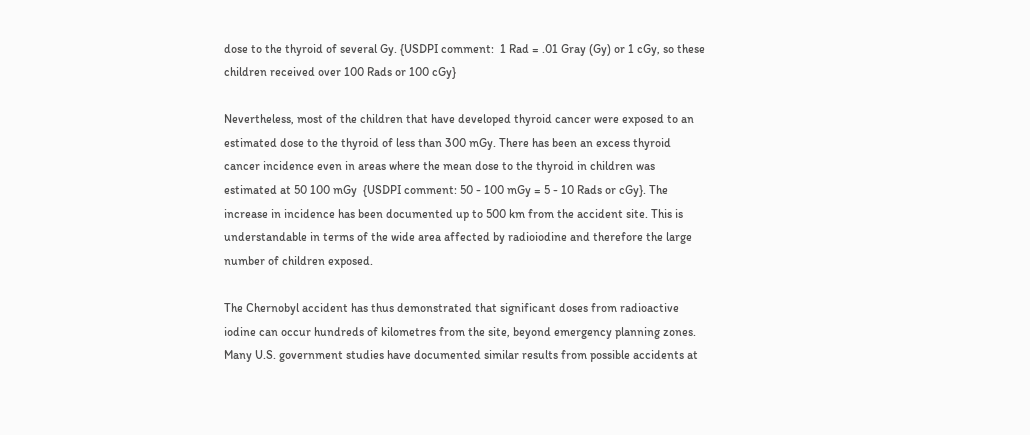dose to the thyroid of several Gy. {USDPI comment:  1 Rad = .01 Gray (Gy) or 1 cGy, so these children received over 100 Rads or 100 cGy}

Nevertheless, most of the children that have developed thyroid cancer were exposed to an estimated dose to the thyroid of less than 300 mGy. There has been an excess thyroid cancer incidence even in areas where the mean dose to the thyroid in children was estimated at 50 100 mGy  {USDPI comment: 50 - 100 mGy = 5 - 10 Rads or cGy}. The increase in incidence has been documented up to 500 km from the accident site. This is understandable in terms of the wide area affected by radioiodine and therefore the large number of children exposed.

The Chernobyl accident has thus demonstrated that significant doses from radioactive iodine can occur hundreds of kilometres from the site, beyond emergency planning zones. Many U.S. government studies have documented similar results from possible accidents at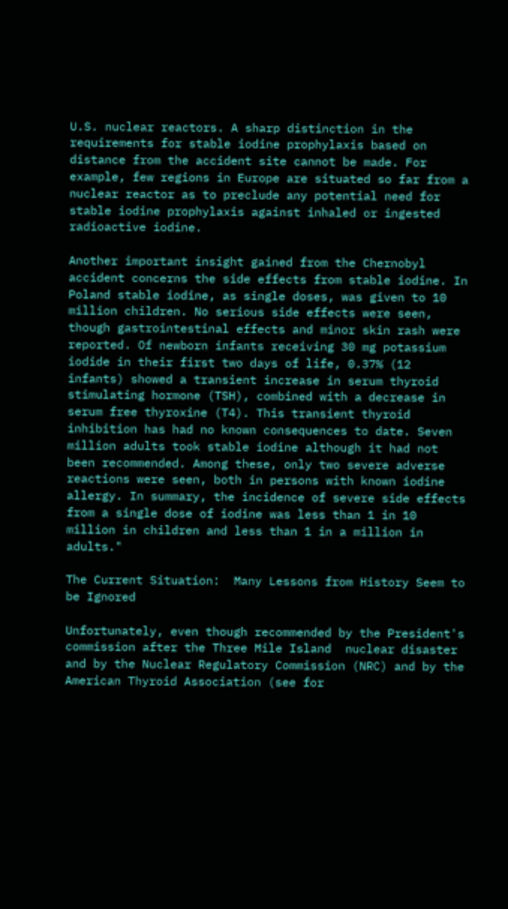U.S. nuclear reactors. A sharp distinction in the requirements for stable iodine prophylaxis based on distance from the accident site cannot be made. For example, few regions in Europe are situated so far from a nuclear reactor as to preclude any potential need for stable iodine prophylaxis against inhaled or ingested radioactive iodine.

Another important insight gained from the Chernobyl accident concerns the side effects from stable iodine. In Poland stable iodine, as single doses, was given to 10 million children. No serious side effects were seen, though gastrointestinal effects and minor skin rash were reported. Of newborn infants receiving 30 mg potassium iodide in their first two days of life, 0.37% (12 infants) showed a transient increase in serum thyroid stimulating hormone (TSH), combined with a decrease in serum free thyroxine (T4). This transient thyroid inhibition has had no known consequences to date. Seven million adults took stable iodine although it had not been recommended. Among these, only two severe adverse reactions were seen, both in persons with known iodine allergy. In summary, the incidence of severe side effects from a single dose of iodine was less than 1 in 10 million in children and less than 1 in a million in adults."

The Current Situation:  Many Lessons from History Seem to be Ignored

Unfortunately, even though recommended by the President's commission after the Three Mile Island  nuclear disaster and by the Nuclear Regulatory Commission (NRC) and by the American Thyroid Association (see for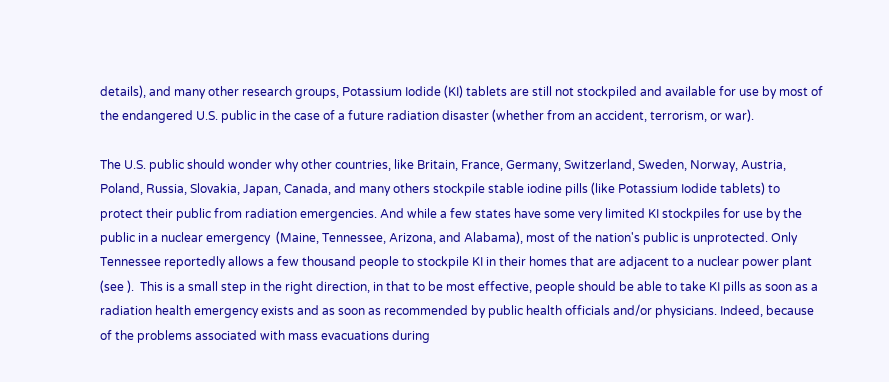details), and many other research groups, Potassium Iodide (KI) tablets are still not stockpiled and available for use by most of the endangered U.S. public in the case of a future radiation disaster (whether from an accident, terrorism, or war).

The U.S. public should wonder why other countries, like Britain, France, Germany, Switzerland, Sweden, Norway, Austria, Poland, Russia, Slovakia, Japan, Canada, and many others stockpile stable iodine pills (like Potassium Iodide tablets) to protect their public from radiation emergencies. And while a few states have some very limited KI stockpiles for use by the public in a nuclear emergency  (Maine, Tennessee, Arizona, and Alabama), most of the nation's public is unprotected. Only Tennessee reportedly allows a few thousand people to stockpile KI in their homes that are adjacent to a nuclear power plant (see ).  This is a small step in the right direction, in that to be most effective, people should be able to take KI pills as soon as a radiation health emergency exists and as soon as recommended by public health officials and/or physicians. Indeed, because of the problems associated with mass evacuations during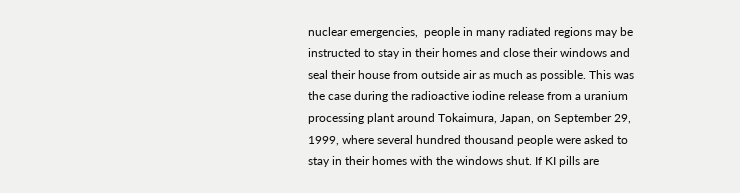nuclear emergencies,  people in many radiated regions may be instructed to stay in their homes and close their windows and seal their house from outside air as much as possible. This was the case during the radioactive iodine release from a uranium processing plant around Tokaimura, Japan, on September 29, 1999, where several hundred thousand people were asked to stay in their homes with the windows shut. If KI pills are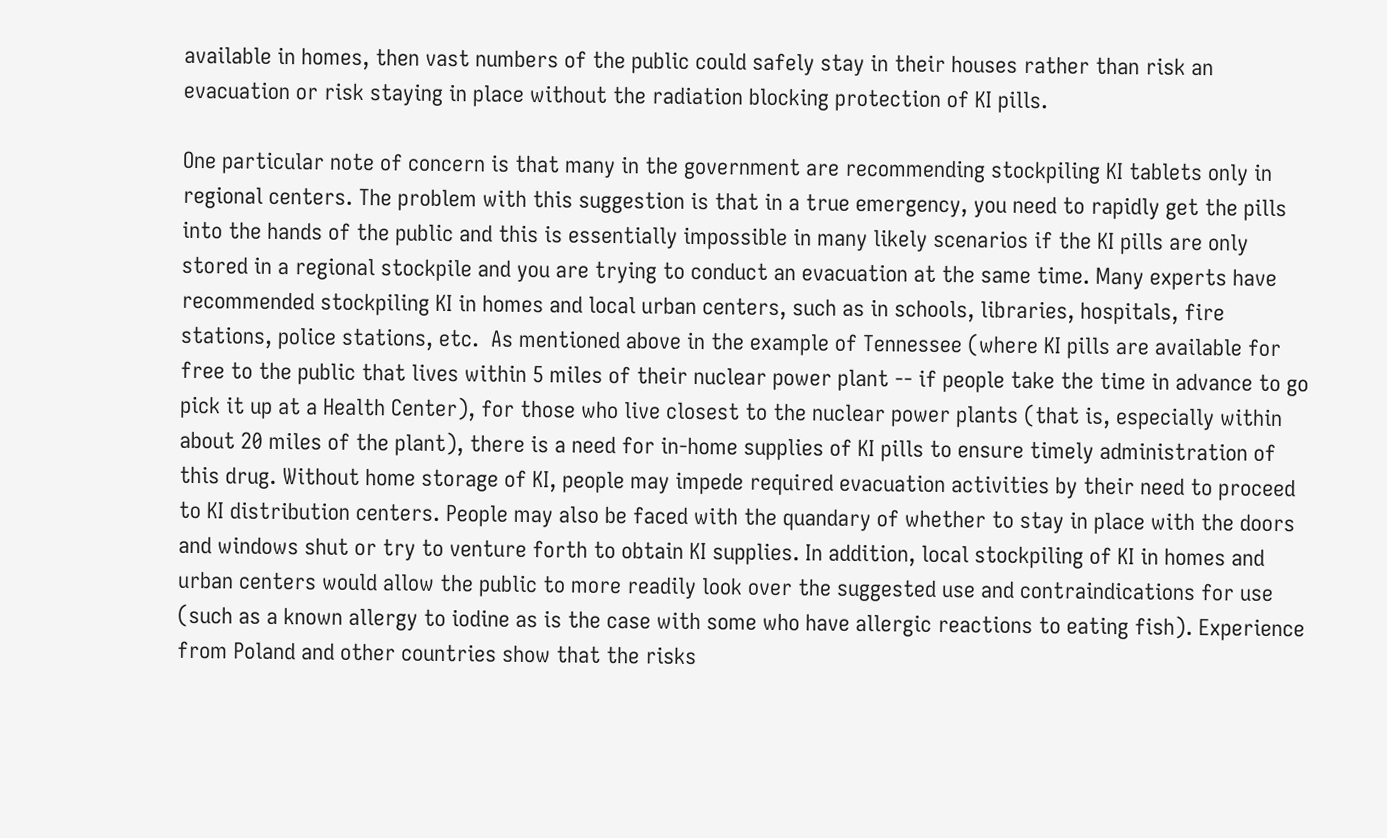available in homes, then vast numbers of the public could safely stay in their houses rather than risk an evacuation or risk staying in place without the radiation blocking protection of KI pills.

One particular note of concern is that many in the government are recommending stockpiling KI tablets only in regional centers. The problem with this suggestion is that in a true emergency, you need to rapidly get the pills into the hands of the public and this is essentially impossible in many likely scenarios if the KI pills are only stored in a regional stockpile and you are trying to conduct an evacuation at the same time. Many experts have recommended stockpiling KI in homes and local urban centers, such as in schools, libraries, hospitals, fire stations, police stations, etc.  As mentioned above in the example of Tennessee (where KI pills are available for free to the public that lives within 5 miles of their nuclear power plant -- if people take the time in advance to go pick it up at a Health Center), for those who live closest to the nuclear power plants (that is, especially within about 20 miles of the plant), there is a need for in-home supplies of KI pills to ensure timely administration of this drug. Without home storage of KI, people may impede required evacuation activities by their need to proceed to KI distribution centers. People may also be faced with the quandary of whether to stay in place with the doors and windows shut or try to venture forth to obtain KI supplies. In addition, local stockpiling of KI in homes and urban centers would allow the public to more readily look over the suggested use and contraindications for use (such as a known allergy to iodine as is the case with some who have allergic reactions to eating fish). Experience from Poland and other countries show that the risks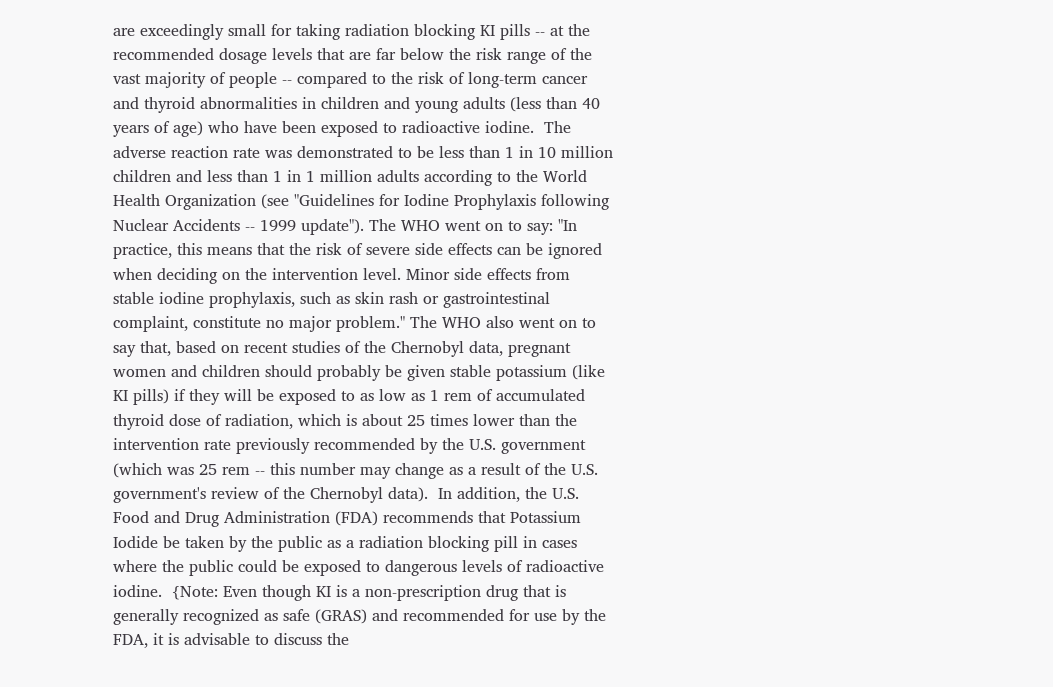are exceedingly small for taking radiation blocking KI pills -- at the recommended dosage levels that are far below the risk range of the vast majority of people -- compared to the risk of long-term cancer and thyroid abnormalities in children and young adults (less than 40 years of age) who have been exposed to radioactive iodine.  The adverse reaction rate was demonstrated to be less than 1 in 10 million children and less than 1 in 1 million adults according to the World Health Organization (see "Guidelines for Iodine Prophylaxis following Nuclear Accidents -- 1999 update"). The WHO went on to say: "In practice, this means that the risk of severe side effects can be ignored when deciding on the intervention level. Minor side effects from stable iodine prophylaxis, such as skin rash or gastrointestinal complaint, constitute no major problem." The WHO also went on to say that, based on recent studies of the Chernobyl data, pregnant women and children should probably be given stable potassium (like KI pills) if they will be exposed to as low as 1 rem of accumulated thyroid dose of radiation, which is about 25 times lower than the intervention rate previously recommended by the U.S. government (which was 25 rem -- this number may change as a result of the U.S. government's review of the Chernobyl data).  In addition, the U.S. Food and Drug Administration (FDA) recommends that Potassium Iodide be taken by the public as a radiation blocking pill in cases where the public could be exposed to dangerous levels of radioactive iodine.  {Note: Even though KI is a non-prescription drug that is generally recognized as safe (GRAS) and recommended for use by the FDA, it is advisable to discuss the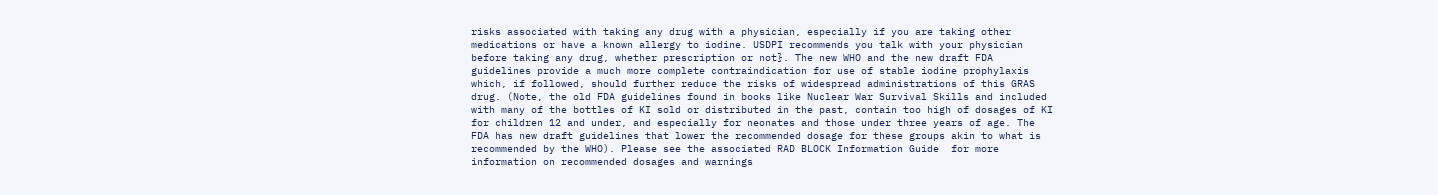risks associated with taking any drug with a physician, especially if you are taking other medications or have a known allergy to iodine. USDPI recommends you talk with your physician before taking any drug, whether prescription or not}. The new WHO and the new draft FDA guidelines provide a much more complete contraindication for use of stable iodine prophylaxis which, if followed, should further reduce the risks of widespread administrations of this GRAS drug. (Note, the old FDA guidelines found in books like Nuclear War Survival Skills and included with many of the bottles of KI sold or distributed in the past, contain too high of dosages of KI for children 12 and under, and especially for neonates and those under three years of age. The FDA has new draft guidelines that lower the recommended dosage for these groups akin to what is recommended by the WHO). Please see the associated RAD BLOCK Information Guide  for more information on recommended dosages and warnings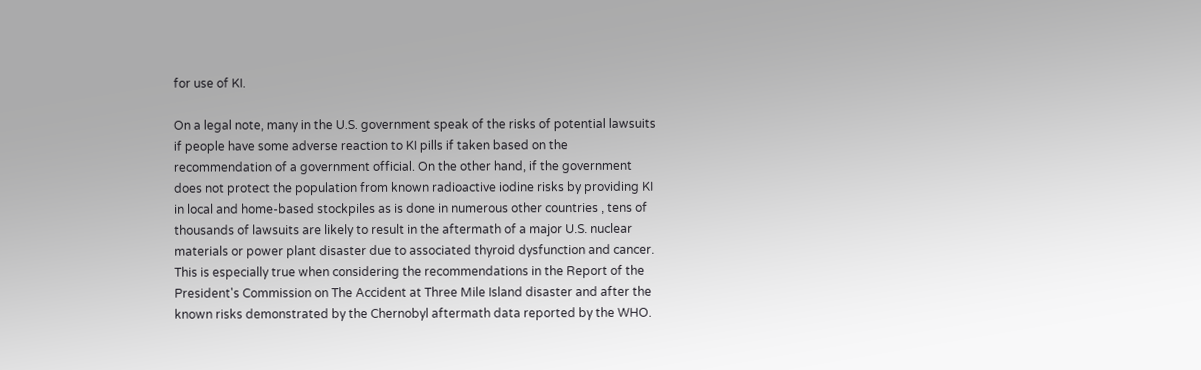for use of KI.

On a legal note, many in the U.S. government speak of the risks of potential lawsuits if people have some adverse reaction to KI pills if taken based on the recommendation of a government official. On the other hand, if the government does not protect the population from known radioactive iodine risks by providing KI in local and home-based stockpiles as is done in numerous other countries , tens of thousands of lawsuits are likely to result in the aftermath of a major U.S. nuclear materials or power plant disaster due to associated thyroid dysfunction and cancer. This is especially true when considering the recommendations in the Report of the President's Commission on The Accident at Three Mile Island disaster and after the known risks demonstrated by the Chernobyl aftermath data reported by the WHO.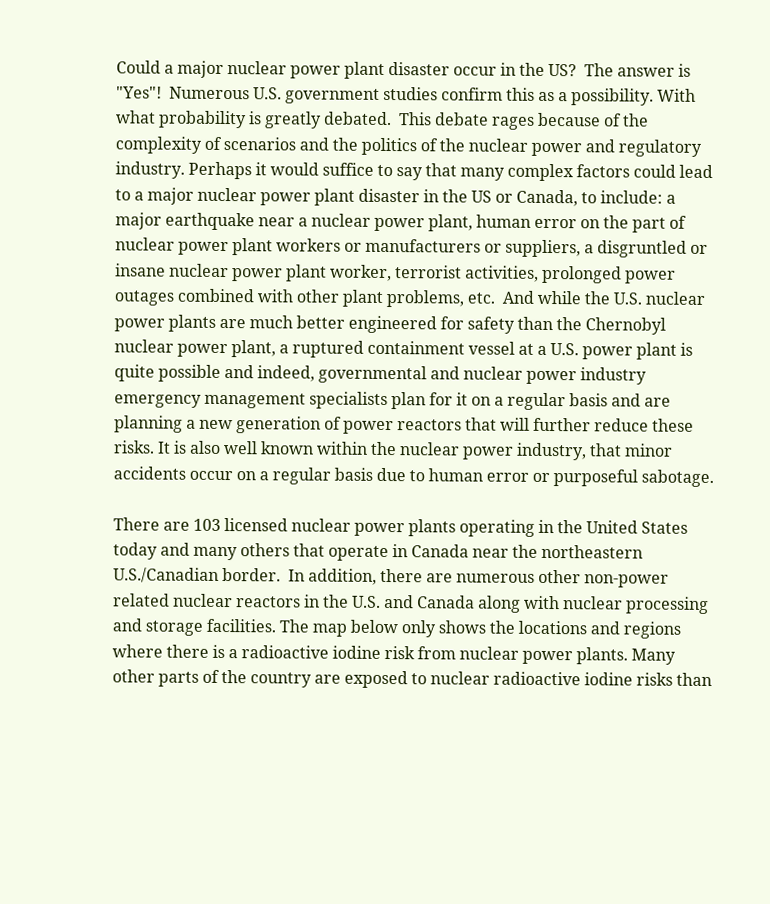Could a major nuclear power plant disaster occur in the US?  The answer is "Yes"!  Numerous U.S. government studies confirm this as a possibility. With what probability is greatly debated.  This debate rages because of the complexity of scenarios and the politics of the nuclear power and regulatory industry. Perhaps it would suffice to say that many complex factors could lead to a major nuclear power plant disaster in the US or Canada, to include: a major earthquake near a nuclear power plant, human error on the part of nuclear power plant workers or manufacturers or suppliers, a disgruntled or insane nuclear power plant worker, terrorist activities, prolonged power outages combined with other plant problems, etc.  And while the U.S. nuclear power plants are much better engineered for safety than the Chernobyl nuclear power plant, a ruptured containment vessel at a U.S. power plant is quite possible and indeed, governmental and nuclear power industry emergency management specialists plan for it on a regular basis and are planning a new generation of power reactors that will further reduce these risks. It is also well known within the nuclear power industry, that minor accidents occur on a regular basis due to human error or purposeful sabotage.

There are 103 licensed nuclear power plants operating in the United States today and many others that operate in Canada near the northeastern U.S./Canadian border.  In addition, there are numerous other non-power related nuclear reactors in the U.S. and Canada along with nuclear processing and storage facilities. The map below only shows the locations and regions where there is a radioactive iodine risk from nuclear power plants. Many other parts of the country are exposed to nuclear radioactive iodine risks than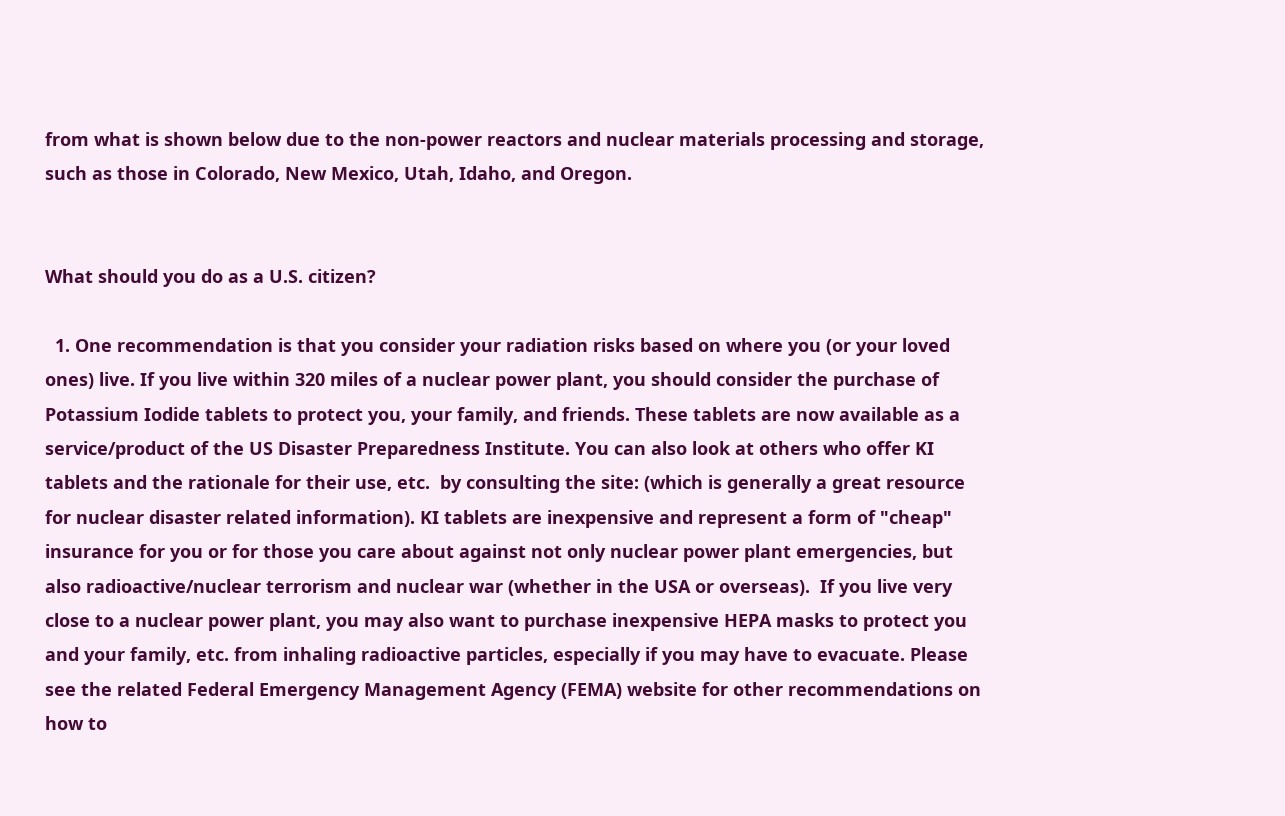from what is shown below due to the non-power reactors and nuclear materials processing and storage, such as those in Colorado, New Mexico, Utah, Idaho, and Oregon.


What should you do as a U.S. citizen?

  1. One recommendation is that you consider your radiation risks based on where you (or your loved ones) live. If you live within 320 miles of a nuclear power plant, you should consider the purchase of Potassium Iodide tablets to protect you, your family, and friends. These tablets are now available as a service/product of the US Disaster Preparedness Institute. You can also look at others who offer KI tablets and the rationale for their use, etc.  by consulting the site: (which is generally a great resource for nuclear disaster related information). KI tablets are inexpensive and represent a form of "cheap" insurance for you or for those you care about against not only nuclear power plant emergencies, but also radioactive/nuclear terrorism and nuclear war (whether in the USA or overseas).  If you live very close to a nuclear power plant, you may also want to purchase inexpensive HEPA masks to protect you and your family, etc. from inhaling radioactive particles, especially if you may have to evacuate. Please see the related Federal Emergency Management Agency (FEMA) website for other recommendations on how to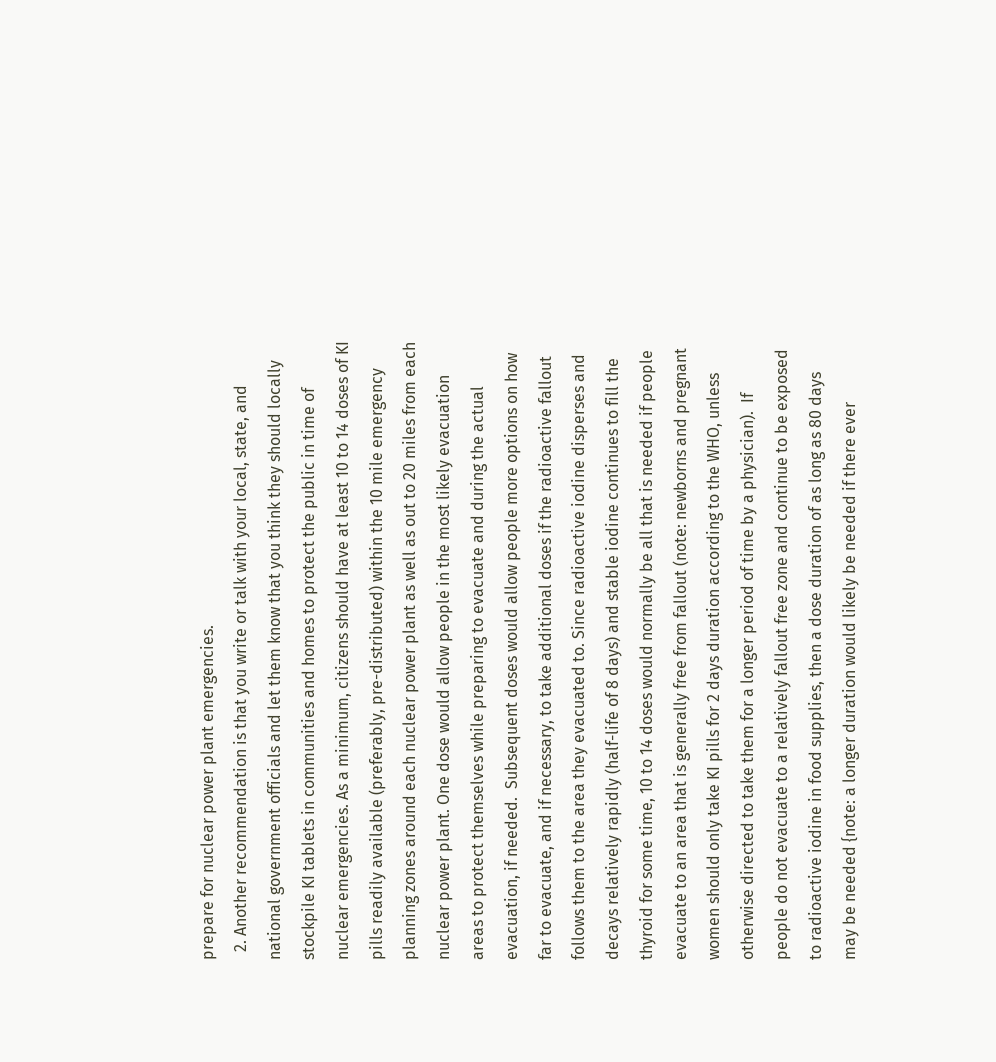prepare for nuclear power plant emergencies.
  2. Another recommendation is that you write or talk with your local, state, and national government officials and let them know that you think they should locally stockpile KI tablets in communities and homes to protect the public in time of nuclear emergencies. As a minimum, citizens should have at least 10 to 14 doses of KI pills readily available (preferably, pre-distributed) within the 10 mile emergency planning zones around each nuclear power plant as well as out to 20 miles from each nuclear power plant. One dose would allow people in the most likely evacuation areas to protect themselves while preparing to evacuate and during the actual evacuation, if needed.  Subsequent doses would allow people more options on how far to evacuate, and if necessary, to take additional doses if the radioactive fallout follows them to the area they evacuated to. Since radioactive iodine disperses and decays relatively rapidly (half-life of 8 days) and stable iodine continues to fill the thyroid for some time, 10 to 14 doses would normally be all that is needed if people evacuate to an area that is generally free from fallout (note: newborns and pregnant women should only take KI pills for 2 days duration according to the WHO, unless otherwise directed to take them for a longer period of time by a physician).  If people do not evacuate to a relatively fallout free zone and continue to be exposed to radioactive iodine in food supplies, then a dose duration of as long as 80 days may be needed {note: a longer duration would likely be needed if there ever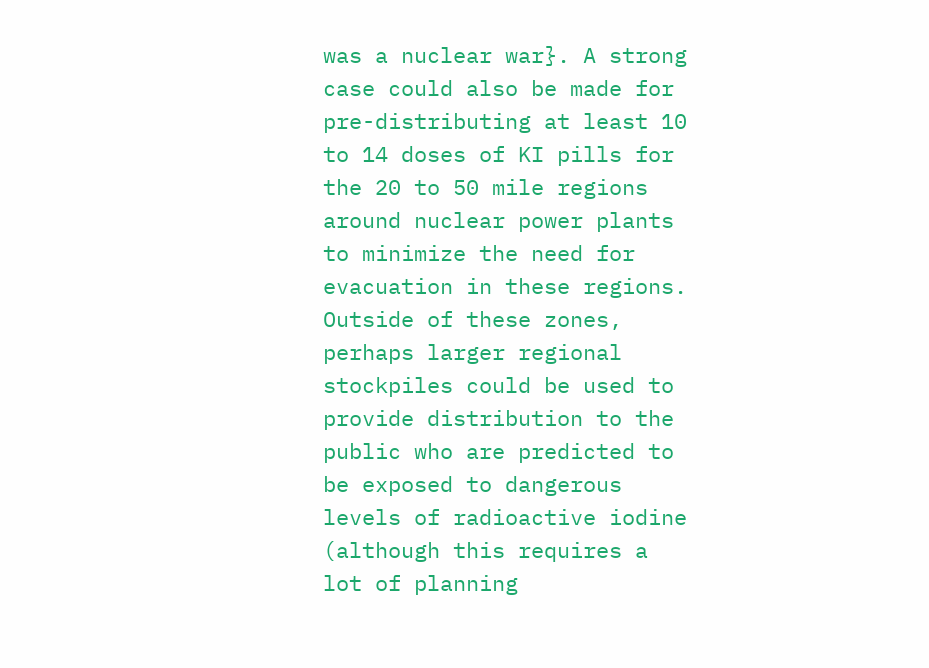was a nuclear war}. A strong case could also be made for pre-distributing at least 10 to 14 doses of KI pills for the 20 to 50 mile regions around nuclear power plants to minimize the need for evacuation in these regions. Outside of these zones, perhaps larger regional stockpiles could be used to provide distribution to the public who are predicted to be exposed to dangerous levels of radioactive iodine (although this requires a lot of planning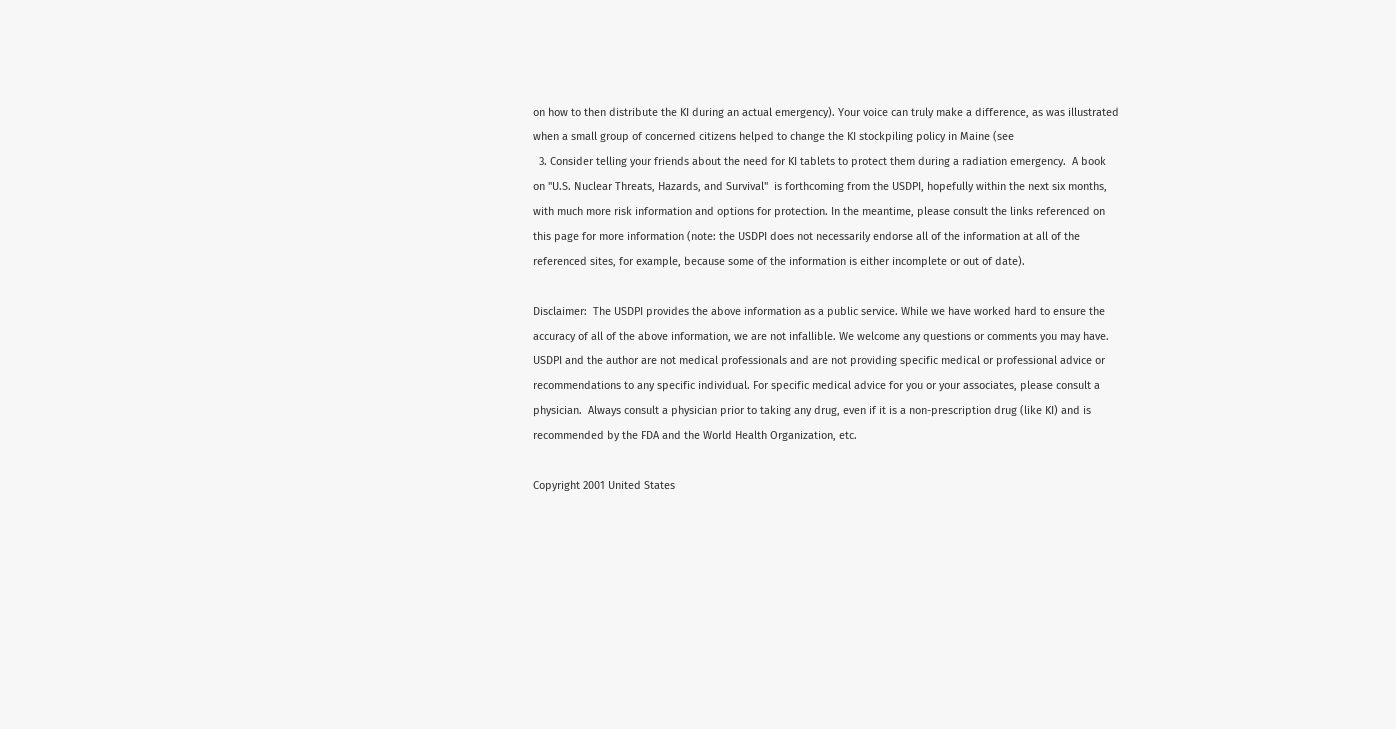on how to then distribute the KI during an actual emergency). Your voice can truly make a difference, as was illustrated when a small group of concerned citizens helped to change the KI stockpiling policy in Maine (see
  3. Consider telling your friends about the need for KI tablets to protect them during a radiation emergency.  A book on "U.S. Nuclear Threats, Hazards, and Survival"  is forthcoming from the USDPI, hopefully within the next six months, with much more risk information and options for protection. In the meantime, please consult the links referenced on this page for more information (note: the USDPI does not necessarily endorse all of the information at all of the referenced sites, for example, because some of the information is either incomplete or out of date).

Disclaimer:  The USDPI provides the above information as a public service. While we have worked hard to ensure the accuracy of all of the above information, we are not infallible. We welcome any questions or comments you may have. USDPI and the author are not medical professionals and are not providing specific medical or professional advice or recommendations to any specific individual. For specific medical advice for you or your associates, please consult a physician.  Always consult a physician prior to taking any drug, even if it is a non-prescription drug (like KI) and is recommended by the FDA and the World Health Organization, etc.

Copyright 2001 United States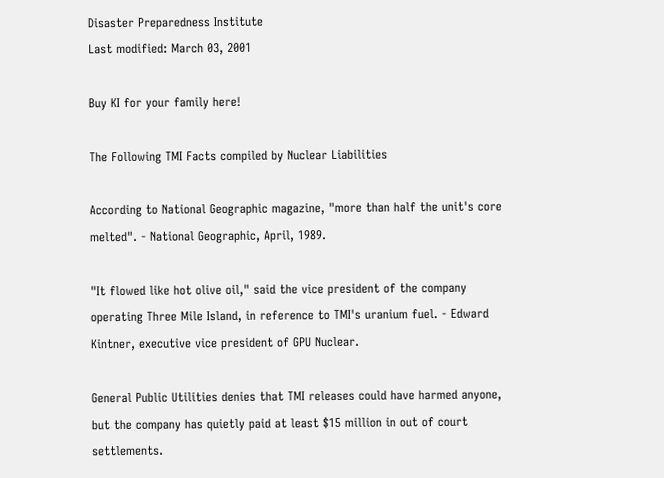Disaster Preparedness Institute
Last modified: March 03, 2001

Buy KI for your family here!

The Following TMI Facts compiled by Nuclear Liabilities

According to National Geographic magazine, "more than half the unit's core melted". - National Geographic, April, 1989.

"It flowed like hot olive oil," said the vice president of the company operating Three Mile Island, in reference to TMI's uranium fuel. - Edward Kintner, executive vice president of GPU Nuclear.

General Public Utilities denies that TMI releases could have harmed anyone, but the company has quietly paid at least $15 million in out of court settlements.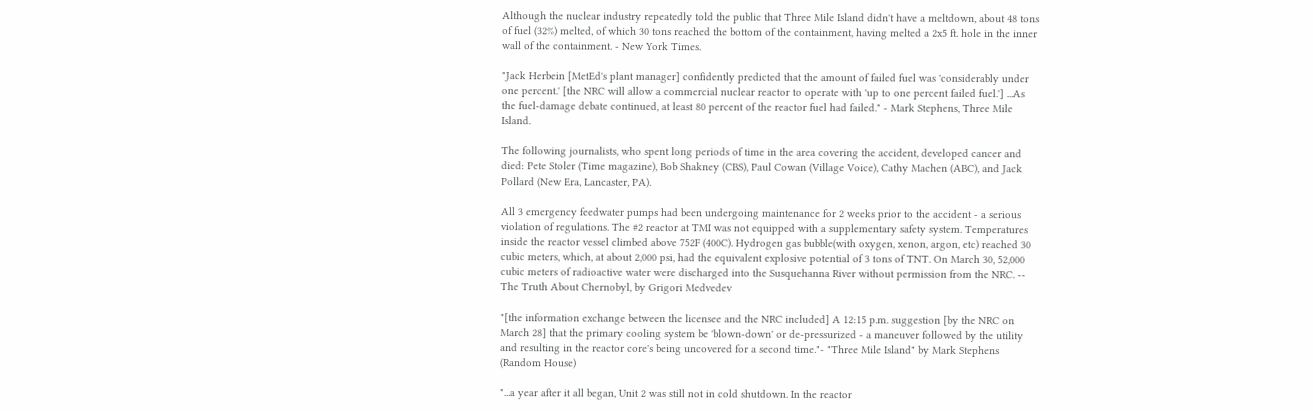Although the nuclear industry repeatedly told the public that Three Mile Island didn't have a meltdown, about 48 tons of fuel (32%) melted, of which 30 tons reached the bottom of the containment, having melted a 2x5 ft. hole in the inner wall of the containment. - New York Times.

"Jack Herbein [MetEd's plant manager] confidently predicted that the amount of failed fuel was 'considerably under one percent.' [the NRC will allow a commercial nuclear reactor to operate with 'up to one percent failed fuel.'] ...As the fuel-damage debate continued, at least 80 percent of the reactor fuel had failed." - Mark Stephens, Three Mile Island.

The following journalists, who spent long periods of time in the area covering the accident, developed cancer and died: Pete Stoler (Time magazine), Bob Shakney (CBS), Paul Cowan (Village Voice), Cathy Machen (ABC), and Jack Pollard (New Era, Lancaster, PA).

All 3 emergency feedwater pumps had been undergoing maintenance for 2 weeks prior to the accident - a serious violation of regulations. The #2 reactor at TMI was not equipped with a supplementary safety system. Temperatures inside the reactor vessel climbed above 752F (400C). Hydrogen gas bubble(with oxygen, xenon, argon, etc) reached 30 cubic meters, which, at about 2,000 psi, had the equivalent explosive potential of 3 tons of TNT. On March 30, 52,000 cubic meters of radioactive water were discharged into the Susquehanna River without permission from the NRC. -- The Truth About Chernobyl, by Grigori Medvedev

"[the information exchange between the licensee and the NRC included] A 12:15 p.m. suggestion [by the NRC on March 28] that the primary cooling system be 'blown-down' or de-pressurized - a maneuver followed by the utility and resulting in the reactor core's being uncovered for a second time."- "Three Mile Island" by Mark Stephens (Random House)

"...a year after it all began, Unit 2 was still not in cold shutdown. In the reactor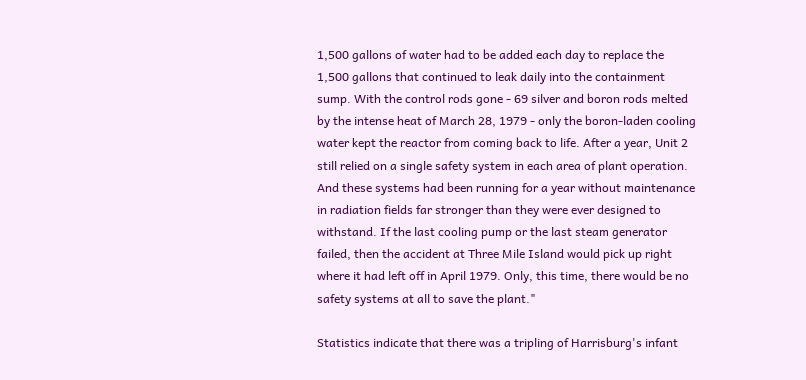1,500 gallons of water had to be added each day to replace the 1,500 gallons that continued to leak daily into the containment sump. With the control rods gone - 69 silver and boron rods melted by the intense heat of March 28, 1979 - only the boron-laden cooling water kept the reactor from coming back to life. After a year, Unit 2 still relied on a single safety system in each area of plant operation. And these systems had been running for a year without maintenance in radiation fields far stronger than they were ever designed to withstand. If the last cooling pump or the last steam generator failed, then the accident at Three Mile Island would pick up right where it had left off in April 1979. Only, this time, there would be no safety systems at all to save the plant."

Statistics indicate that there was a tripling of Harrisburg's infant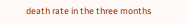death rate in the three months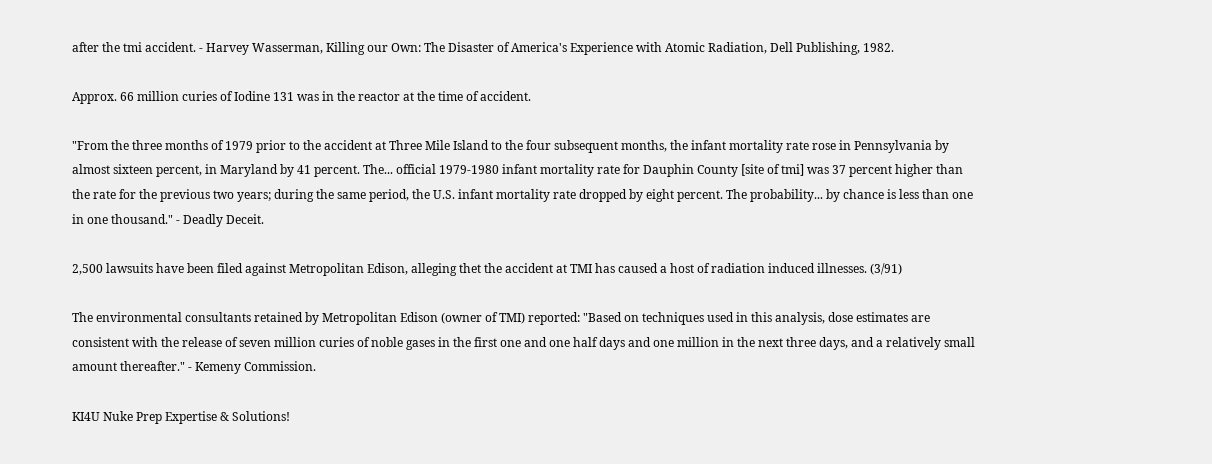after the tmi accident. - Harvey Wasserman, Killing our Own: The Disaster of America's Experience with Atomic Radiation, Dell Publishing, 1982.

Approx. 66 million curies of Iodine 131 was in the reactor at the time of accident.

"From the three months of 1979 prior to the accident at Three Mile Island to the four subsequent months, the infant mortality rate rose in Pennsylvania by almost sixteen percent, in Maryland by 41 percent. The... official 1979-1980 infant mortality rate for Dauphin County [site of tmi] was 37 percent higher than the rate for the previous two years; during the same period, the U.S. infant mortality rate dropped by eight percent. The probability... by chance is less than one in one thousand." - Deadly Deceit.

2,500 lawsuits have been filed against Metropolitan Edison, alleging thet the accident at TMI has caused a host of radiation induced illnesses. (3/91)

The environmental consultants retained by Metropolitan Edison (owner of TMI) reported: "Based on techniques used in this analysis, dose estimates are consistent with the release of seven million curies of noble gases in the first one and one half days and one million in the next three days, and a relatively small amount thereafter." - Kemeny Commission.

KI4U Nuke Prep Expertise & Solutions!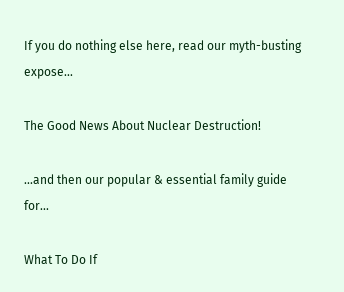If you do nothing else here, read our myth-busting expose...

The Good News About Nuclear Destruction!

...and then our popular & essential family guide for...

What To Do If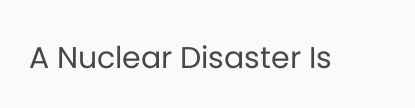A Nuclear Disaster Is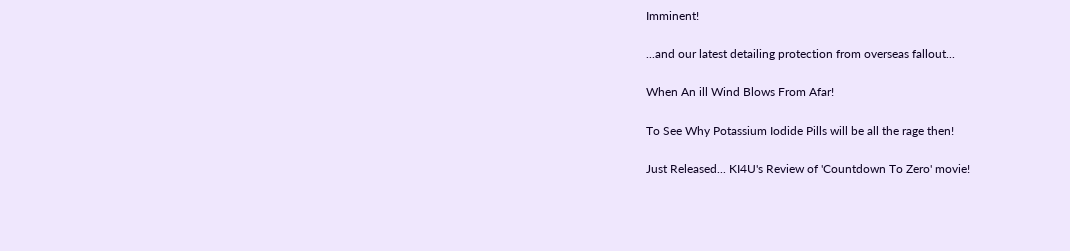Imminent!

...and our latest detailing protection from overseas fallout...

When An ill Wind Blows From Afar!

To See Why Potassium Iodide Pills will be all the rage then!

Just Released... KI4U's Review of 'Countdown To Zero' movie!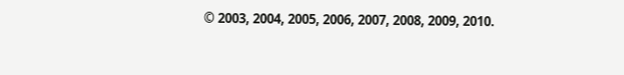© 2003, 2004, 2005, 2006, 2007, 2008, 2009, 2010.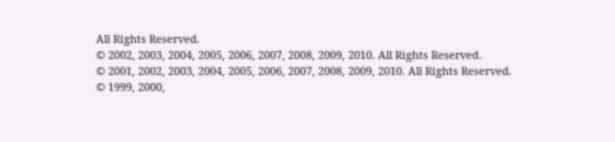All Rights Reserved.
© 2002, 2003, 2004, 2005, 2006, 2007, 2008, 2009, 2010. All Rights Reserved.
© 2001, 2002, 2003, 2004, 2005, 2006, 2007, 2008, 2009, 2010. All Rights Reserved.
© 1999, 2000,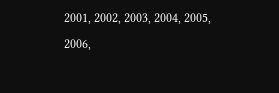2001, 2002, 2003, 2004, 2005, 2006,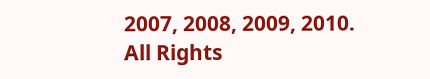2007, 2008, 2009, 2010. All Rights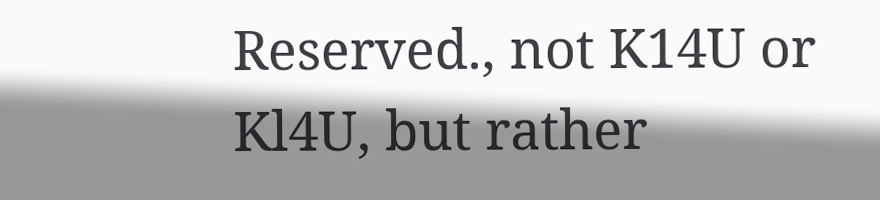Reserved., not K14U or Kl4U, but rather